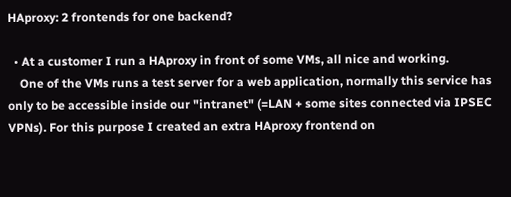HAproxy: 2 frontends for one backend?

  • At a customer I run a HAproxy in front of some VMs, all nice and working.
    One of the VMs runs a test server for a web application, normally this service has only to be accessible inside our "intranet" (=LAN + some sites connected via IPSEC VPNs). For this purpose I created an extra HAproxy frontend on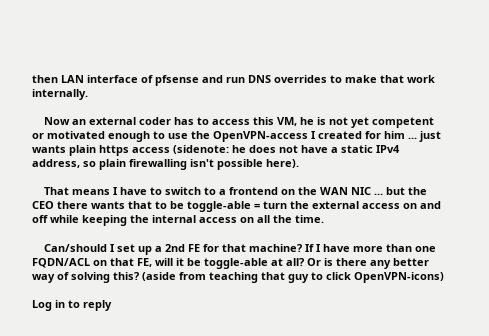then LAN interface of pfsense and run DNS overrides to make that work internally.

    Now an external coder has to access this VM, he is not yet competent or motivated enough to use the OpenVPN-access I created for him ... just wants plain https access (sidenote: he does not have a static IPv4 address, so plain firewalling isn't possible here).

    That means I have to switch to a frontend on the WAN NIC ... but the CEO there wants that to be toggle-able = turn the external access on and off while keeping the internal access on all the time.

    Can/should I set up a 2nd FE for that machine? If I have more than one FQDN/ACL on that FE, will it be toggle-able at all? Or is there any better way of solving this? (aside from teaching that guy to click OpenVPN-icons)

Log in to reply